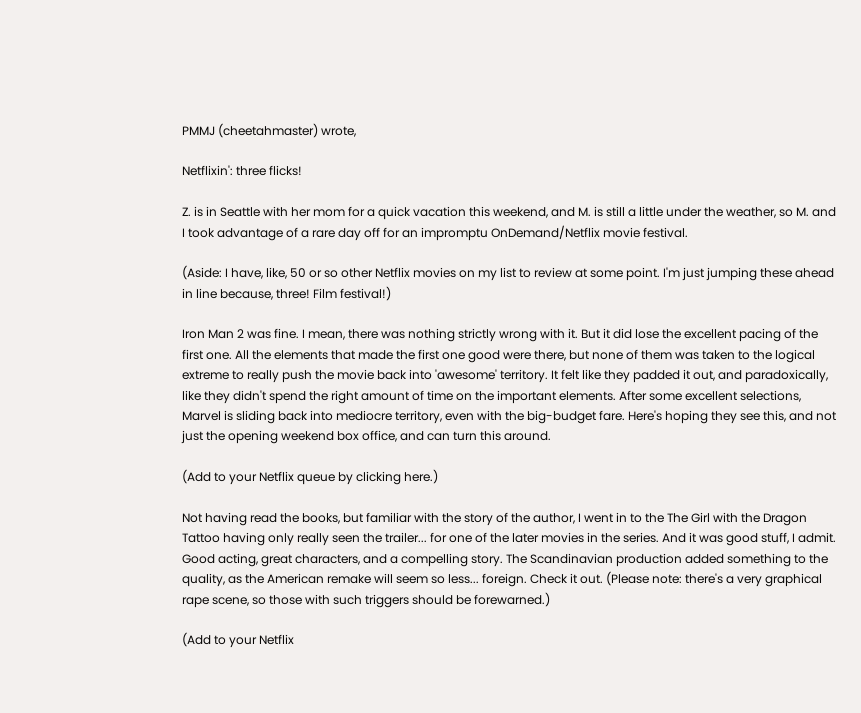PMMJ (cheetahmaster) wrote,

Netflixin': three flicks!

Z. is in Seattle with her mom for a quick vacation this weekend, and M. is still a little under the weather, so M. and I took advantage of a rare day off for an impromptu OnDemand/Netflix movie festival.

(Aside: I have, like, 50 or so other Netflix movies on my list to review at some point. I'm just jumping these ahead in line because, three! Film festival!)

Iron Man 2 was fine. I mean, there was nothing strictly wrong with it. But it did lose the excellent pacing of the first one. All the elements that made the first one good were there, but none of them was taken to the logical extreme to really push the movie back into 'awesome' territory. It felt like they padded it out, and paradoxically, like they didn't spend the right amount of time on the important elements. After some excellent selections, Marvel is sliding back into mediocre territory, even with the big-budget fare. Here's hoping they see this, and not just the opening weekend box office, and can turn this around.

(Add to your Netflix queue by clicking here.)

Not having read the books, but familiar with the story of the author, I went in to the The Girl with the Dragon Tattoo having only really seen the trailer... for one of the later movies in the series. And it was good stuff, I admit. Good acting, great characters, and a compelling story. The Scandinavian production added something to the quality, as the American remake will seem so less... foreign. Check it out. (Please note: there's a very graphical rape scene, so those with such triggers should be forewarned.)

(Add to your Netflix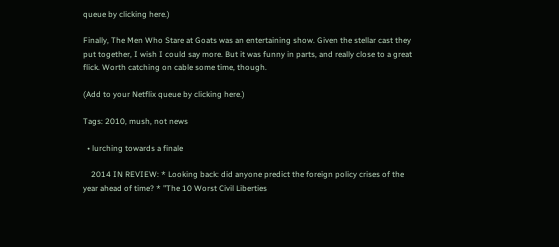queue by clicking here.)

Finally, The Men Who Stare at Goats was an entertaining show. Given the stellar cast they put together, I wish I could say more. But it was funny in parts, and really close to a great flick. Worth catching on cable some time, though.

(Add to your Netflix queue by clicking here.)

Tags: 2010, mush, not news

  • lurching towards a finale

    2014 IN REVIEW: * Looking back: did anyone predict the foreign policy crises of the year ahead of time? * "The 10 Worst Civil Liberties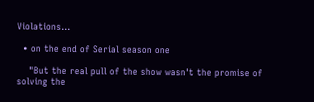Violations…

  • on the end of Serial season one

    "But the real pull of the show wasn't the promise of solving the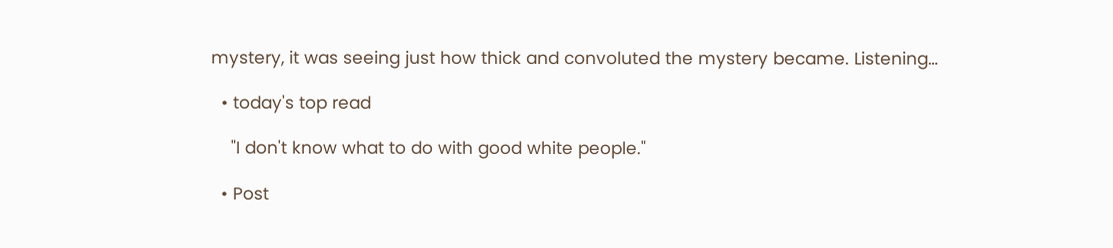mystery, it was seeing just how thick and convoluted the mystery became. Listening…

  • today's top read

    "I don't know what to do with good white people."

  • Post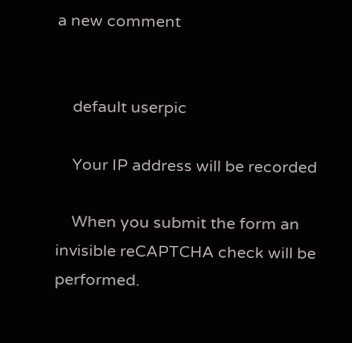a new comment


    default userpic

    Your IP address will be recorded

    When you submit the form an invisible reCAPTCHA check will be performed.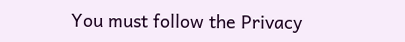You must follow the Privacy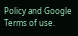Policy and Google Terms of use.